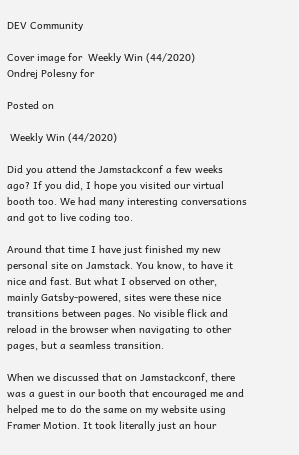DEV Community

Cover image for  Weekly Win (44/2020)
Ondrej Polesny for

Posted on

 Weekly Win (44/2020)

Did you attend the Jamstackconf a few weeks ago? If you did, I hope you visited our virtual booth too. We had many interesting conversations and got to live coding too.

Around that time I have just finished my new personal site on Jamstack. You know, to have it nice and fast. But what I observed on other, mainly Gatsby-powered, sites were these nice transitions between pages. No visible flick and reload in the browser when navigating to other pages, but a seamless transition.

When we discussed that on Jamstackconf, there was a guest in our booth that encouraged me and helped me to do the same on my website using Framer Motion. It took literally just an hour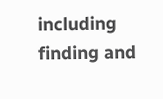including finding and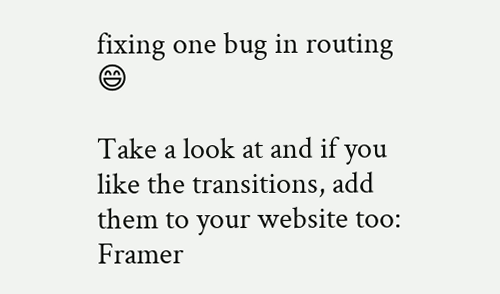fixing one bug in routing 😄

Take a look at and if you like the transitions, add them to your website too: Framer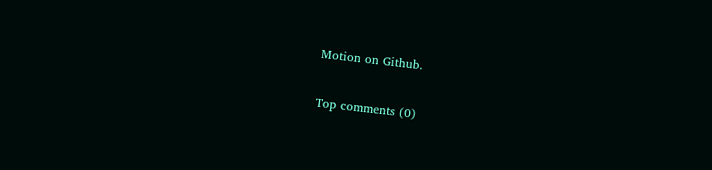Motion on Github.

Top comments (0)